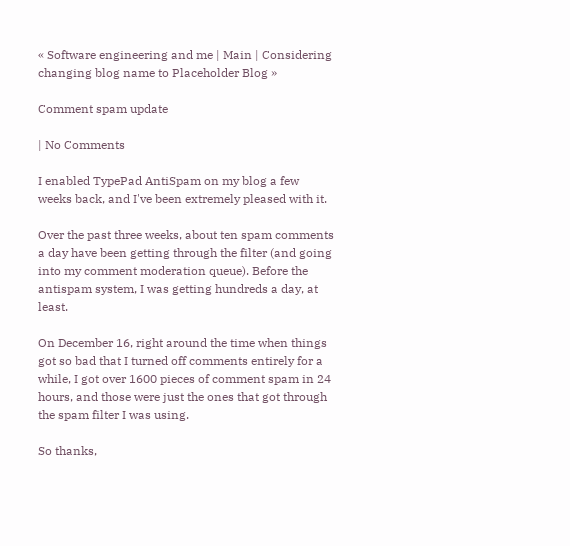« Software engineering and me | Main | Considering changing blog name to Placeholder Blog »

Comment spam update

| No Comments

I enabled TypePad AntiSpam on my blog a few weeks back, and I've been extremely pleased with it.

Over the past three weeks, about ten spam comments a day have been getting through the filter (and going into my comment moderation queue). Before the antispam system, I was getting hundreds a day, at least.

On December 16, right around the time when things got so bad that I turned off comments entirely for a while, I got over 1600 pieces of comment spam in 24 hours, and those were just the ones that got through the spam filter I was using.

So thanks,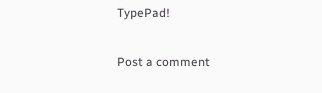TypePad!

Post a comment